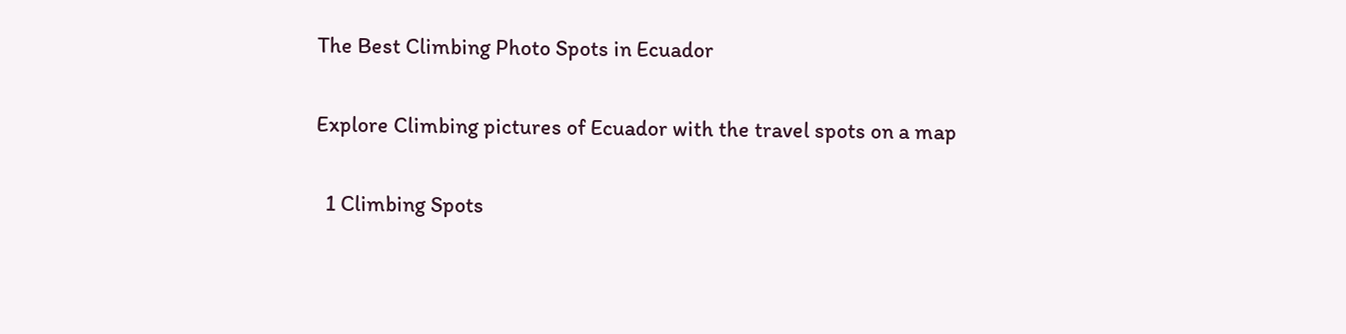The Best Climbing Photo Spots in Ecuador

Explore Climbing pictures of Ecuador with the travel spots on a map

  1 Climbing Spots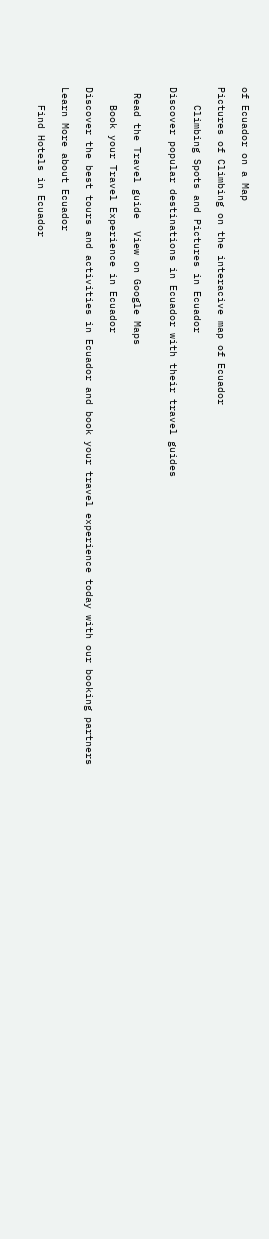of Ecuador on a Map

Pictures of Climbing on the interacive map of Ecuador

   Climbing Spots and Pictures in Ecuador

Discover popular destinations in Ecuador with their travel guides


 Read the Travel guide  View on Google Maps

   Book your Travel Experience in Ecuador

Discover the best tours and activities in Ecuador and book your travel experience today with our booking partners

Learn More about Ecuador

   Find Hotels in Ecuador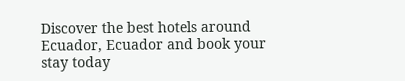Discover the best hotels around Ecuador, Ecuador and book your stay today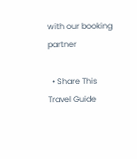with our booking partner

  • Share This Travel Guide